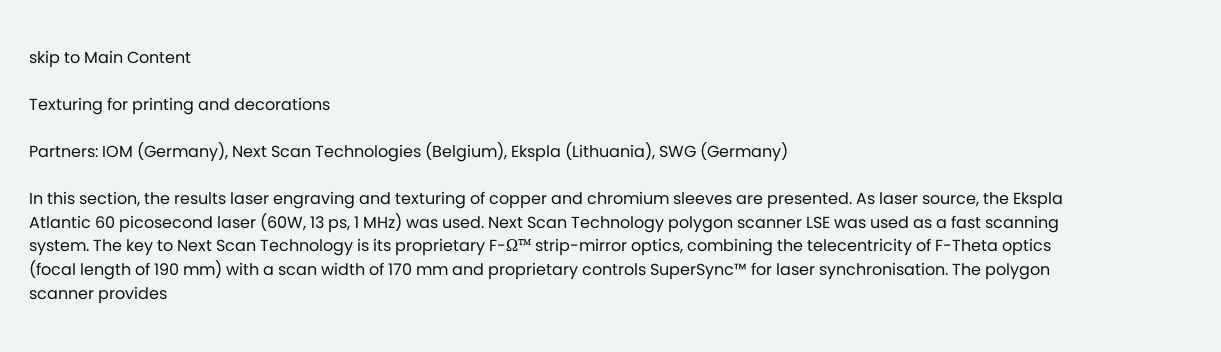skip to Main Content

Texturing for printing and decorations

Partners: IOM (Germany), Next Scan Technologies (Belgium), Ekspla (Lithuania), SWG (Germany)

In this section, the results laser engraving and texturing of copper and chromium sleeves are presented. As laser source, the Ekspla Atlantic 60 picosecond laser (60W, 13 ps, 1 MHz) was used. Next Scan Technology polygon scanner LSE was used as a fast scanning system. The key to Next Scan Technology is its proprietary F-Ω™ strip-mirror optics, combining the telecentricity of F-Theta optics (focal length of 190 mm) with a scan width of 170 mm and proprietary controls SuperSync™ for laser synchronisation. The polygon scanner provides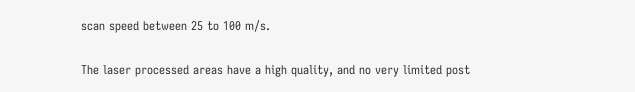scan speed between 25 to 100 m/s.

The laser processed areas have a high quality, and no very limited post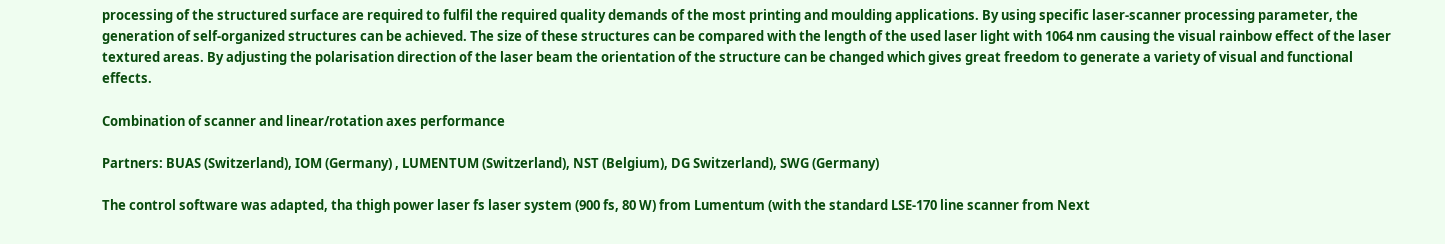processing of the structured surface are required to fulfil the required quality demands of the most printing and moulding applications. By using specific laser-scanner processing parameter, the generation of self-organized structures can be achieved. The size of these structures can be compared with the length of the used laser light with 1064 nm causing the visual rainbow effect of the laser textured areas. By adjusting the polarisation direction of the laser beam the orientation of the structure can be changed which gives great freedom to generate a variety of visual and functional effects.

Combination of scanner and linear/rotation axes performance

Partners: BUAS (Switzerland), IOM (Germany) , LUMENTUM (Switzerland), NST (Belgium), DG Switzerland), SWG (Germany)

The control software was adapted, tha thigh power laser fs laser system (900 fs, 80 W) from Lumentum (with the standard LSE-170 line scanner from Next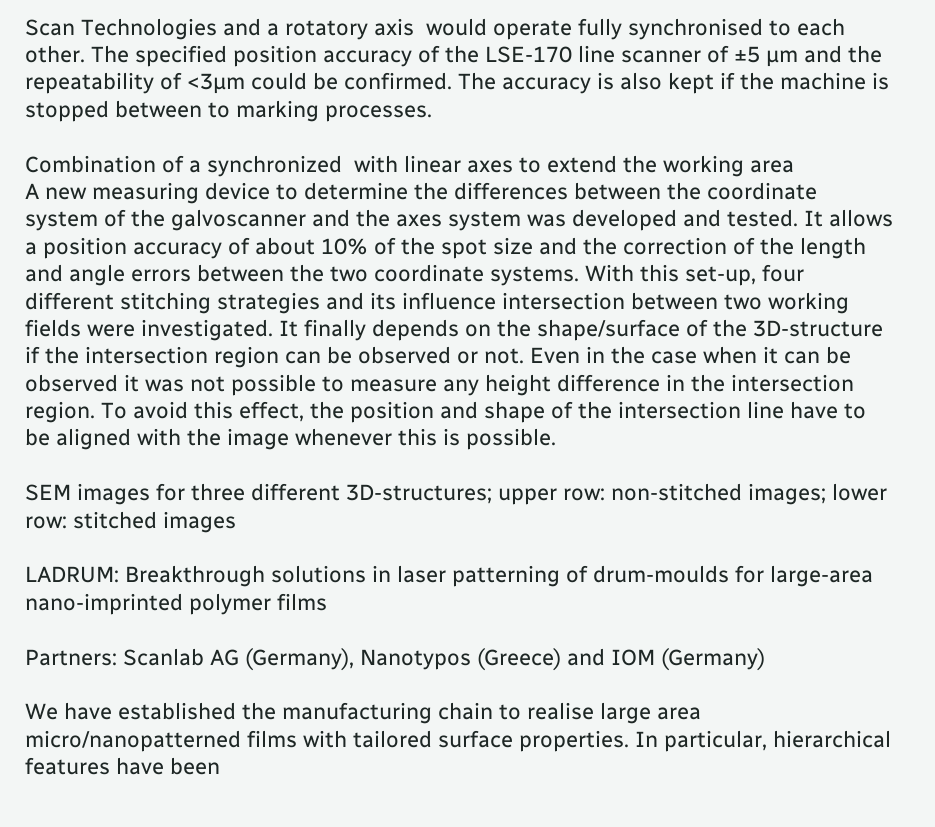Scan Technologies and a rotatory axis  would operate fully synchronised to each other. The specified position accuracy of the LSE-170 line scanner of ±5 µm and the repeatability of <3µm could be confirmed. The accuracy is also kept if the machine is stopped between to marking processes.

Combination of a synchronized  with linear axes to extend the working area
A new measuring device to determine the differences between the coordinate system of the galvoscanner and the axes system was developed and tested. It allows a position accuracy of about 10% of the spot size and the correction of the length and angle errors between the two coordinate systems. With this set-up, four different stitching strategies and its influence intersection between two working fields were investigated. It finally depends on the shape/surface of the 3D-structure if the intersection region can be observed or not. Even in the case when it can be observed it was not possible to measure any height difference in the intersection region. To avoid this effect, the position and shape of the intersection line have to be aligned with the image whenever this is possible.

SEM images for three different 3D-structures; upper row: non-stitched images; lower row: stitched images

LADRUM: Breakthrough solutions in laser patterning of drum-moulds for large-area nano-imprinted polymer films

Partners: Scanlab AG (Germany), Nanotypos (Greece) and IOM (Germany)

We have established the manufacturing chain to realise large area micro/nanopatterned films with tailored surface properties. In particular, hierarchical features have been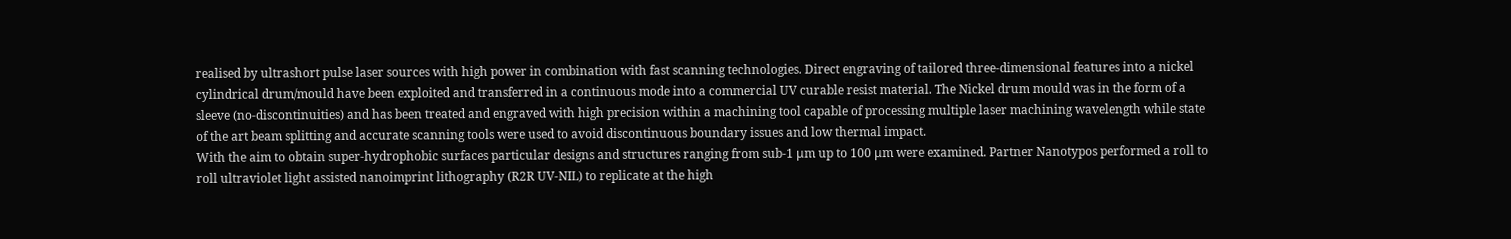realised by ultrashort pulse laser sources with high power in combination with fast scanning technologies. Direct engraving of tailored three-dimensional features into a nickel cylindrical drum/mould have been exploited and transferred in a continuous mode into a commercial UV curable resist material. The Nickel drum mould was in the form of a sleeve (no-discontinuities) and has been treated and engraved with high precision within a machining tool capable of processing multiple laser machining wavelength while state of the art beam splitting and accurate scanning tools were used to avoid discontinuous boundary issues and low thermal impact.
With the aim to obtain super-hydrophobic surfaces particular designs and structures ranging from sub-1 μm up to 100 μm were examined. Partner Nanotypos performed a roll to roll ultraviolet light assisted nanoimprint lithography (R2R UV-NIL) to replicate at the high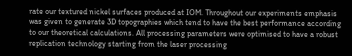rate our textured nickel surfaces produced at IOM. Throughout our experiments emphasis was given to generate 3D topographies which tend to have the best performance according to our theoretical calculations. All processing parameters were optimised to have a robust replication technology starting from the laser processing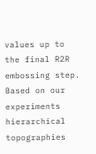values up to the final R2R embossing step. Based on our experiments hierarchical topographies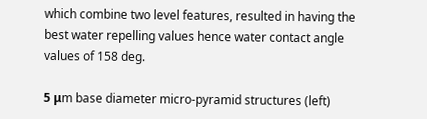which combine two level features, resulted in having the best water repelling values hence water contact angle values of 158 deg.

5 μm base diameter micro-pyramid structures (left)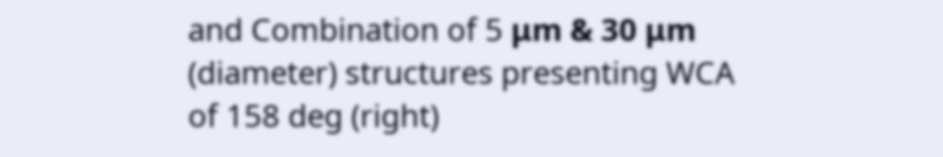and Combination of 5 μm & 30 μm (diameter) structures presenting WCA of 158 deg (right)